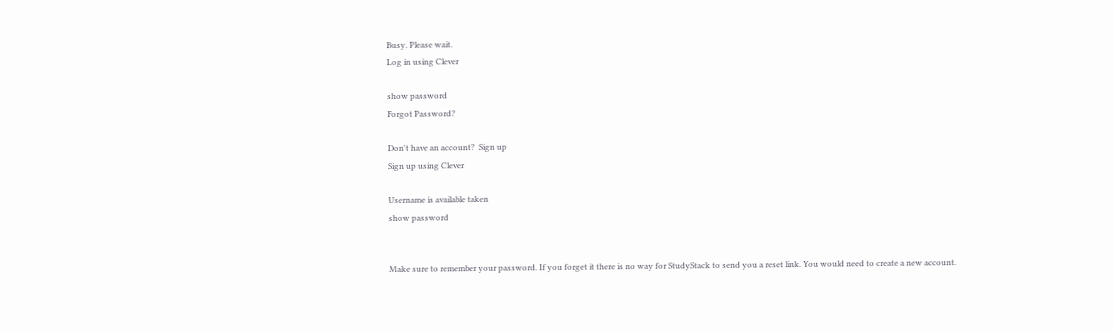Busy. Please wait.
Log in using Clever

show password
Forgot Password?

Don't have an account?  Sign up
Sign up using Clever

Username is available taken
show password


Make sure to remember your password. If you forget it there is no way for StudyStack to send you a reset link. You would need to create a new account.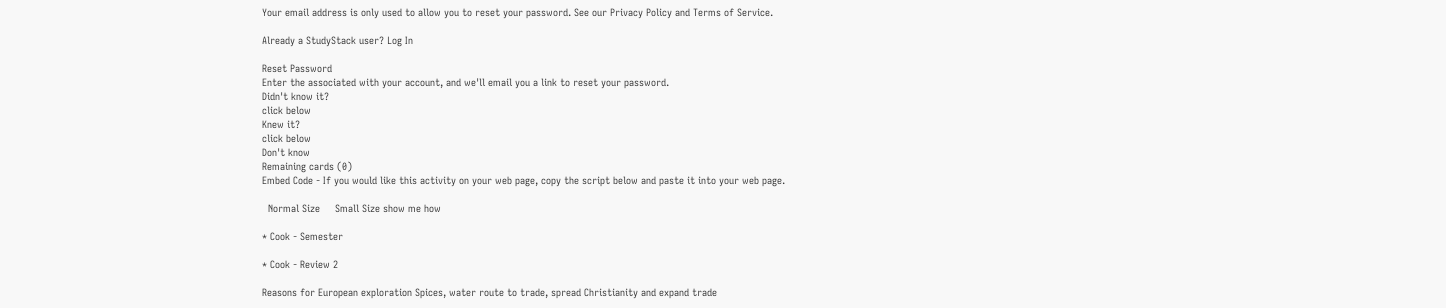Your email address is only used to allow you to reset your password. See our Privacy Policy and Terms of Service.

Already a StudyStack user? Log In

Reset Password
Enter the associated with your account, and we'll email you a link to reset your password.
Didn't know it?
click below
Knew it?
click below
Don't know
Remaining cards (0)
Embed Code - If you would like this activity on your web page, copy the script below and paste it into your web page.

  Normal Size     Small Size show me how

* Cook - Semester

* Cook - Review 2

Reasons for European exploration Spices, water route to trade, spread Christianity and expand trade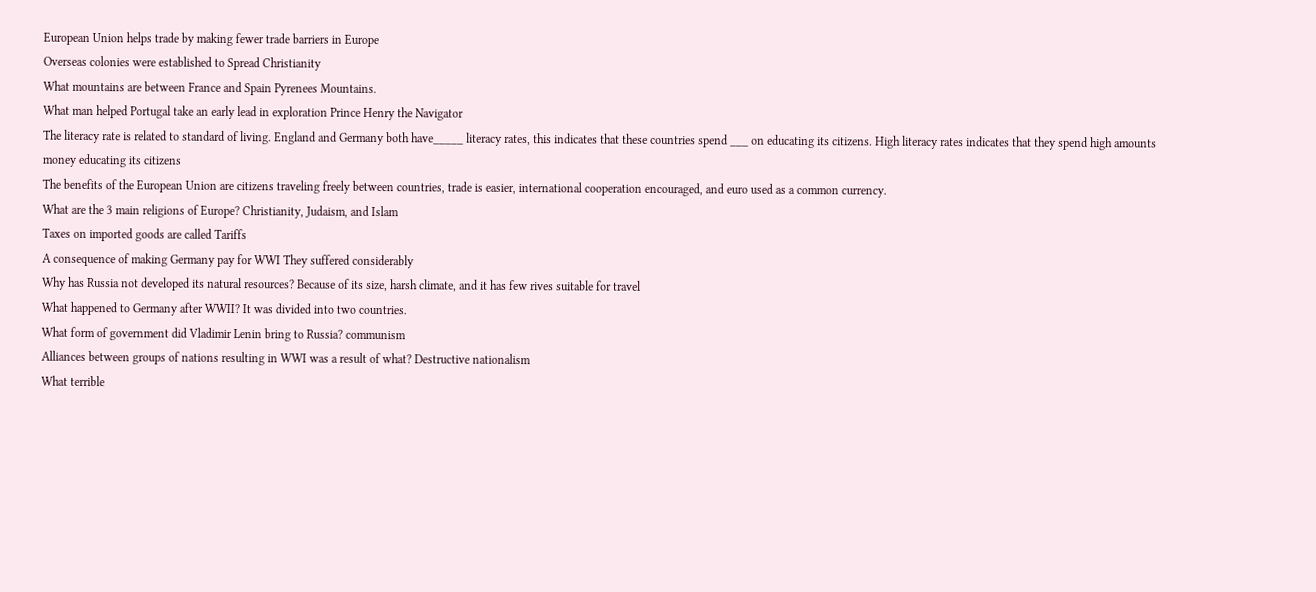European Union helps trade by making fewer trade barriers in Europe
Overseas colonies were established to Spread Christianity
What mountains are between France and Spain Pyrenees Mountains.
What man helped Portugal take an early lead in exploration Prince Henry the Navigator
The literacy rate is related to standard of living. England and Germany both have_____ literacy rates, this indicates that these countries spend ___ on educating its citizens. High literacy rates indicates that they spend high amounts money educating its citizens
The benefits of the European Union are citizens traveling freely between countries, trade is easier, international cooperation encouraged, and euro used as a common currency.
What are the 3 main religions of Europe? Christianity, Judaism, and Islam
Taxes on imported goods are called Tariffs
A consequence of making Germany pay for WWI They suffered considerably
Why has Russia not developed its natural resources? Because of its size, harsh climate, and it has few rives suitable for travel
What happened to Germany after WWII? It was divided into two countries.
What form of government did Vladimir Lenin bring to Russia? communism
Alliances between groups of nations resulting in WWI was a result of what? Destructive nationalism
What terrible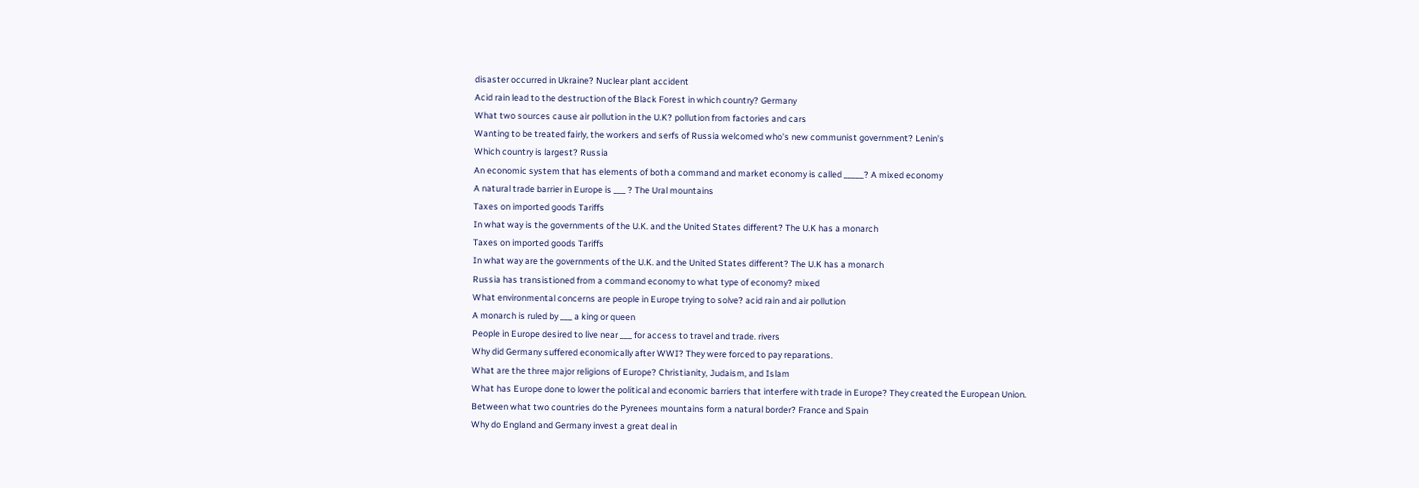disaster occurred in Ukraine? Nuclear plant accident
Acid rain lead to the destruction of the Black Forest in which country? Germany
What two sources cause air pollution in the U.K? pollution from factories and cars
Wanting to be treated fairly, the workers and serfs of Russia welcomed who's new communist government? Lenin's
Which country is largest? Russia
An economic system that has elements of both a command and market economy is called _____? A mixed economy
A natural trade barrier in Europe is ___ ? The Ural mountains
Taxes on imported goods Tariffs
In what way is the governments of the U.K. and the United States different? The U.K has a monarch
Taxes on imported goods Tariffs
In what way are the governments of the U.K. and the United States different? The U.K has a monarch
Russia has transistioned from a command economy to what type of economy? mixed
What environmental concerns are people in Europe trying to solve? acid rain and air pollution
A monarch is ruled by ___ a king or queen
People in Europe desired to live near ___ for access to travel and trade. rivers
Why did Germany suffered economically after WWI? They were forced to pay reparations.
What are the three major religions of Europe? Christianity, Judaism, and Islam
What has Europe done to lower the political and economic barriers that interfere with trade in Europe? They created the European Union.
Between what two countries do the Pyrenees mountains form a natural border? France and Spain
Why do England and Germany invest a great deal in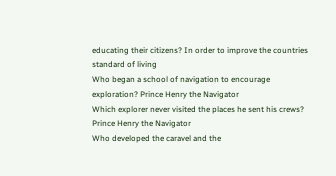educating their citizens? In order to improve the countries standard of living
Who began a school of navigation to encourage exploration? Prince Henry the Navigator
Which explorer never visited the places he sent his crews? Prince Henry the Navigator
Who developed the caravel and the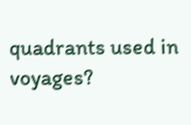quadrants used in voyages?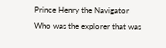Prince Henry the Navigator
Who was the explorer that was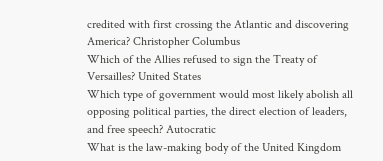credited with first crossing the Atlantic and discovering America? Christopher Columbus
Which of the Allies refused to sign the Treaty of Versailles? United States
Which type of government would most likely abolish all opposing political parties, the direct election of leaders, and free speech? Autocratic
What is the law-making body of the United Kingdom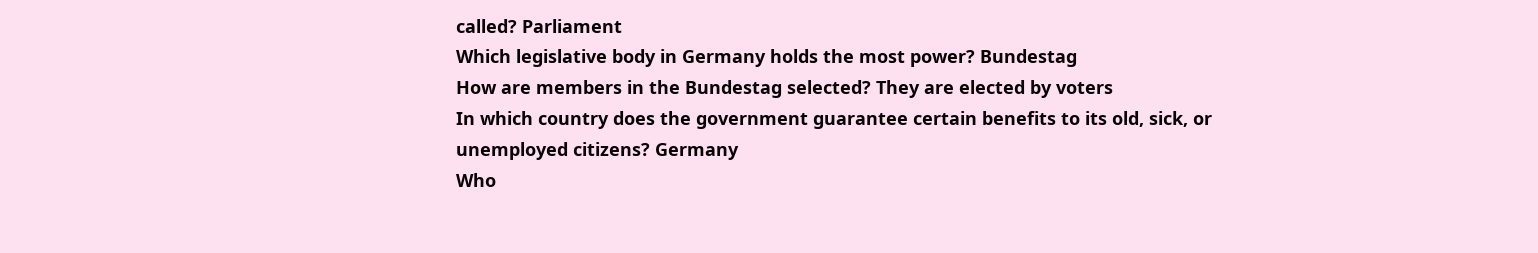called? Parliament
Which legislative body in Germany holds the most power? Bundestag
How are members in the Bundestag selected? They are elected by voters
In which country does the government guarantee certain benefits to its old, sick, or unemployed citizens? Germany
Who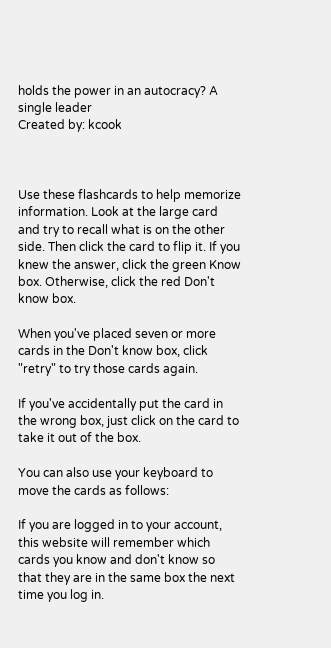holds the power in an autocracy? A single leader
Created by: kcook



Use these flashcards to help memorize information. Look at the large card and try to recall what is on the other side. Then click the card to flip it. If you knew the answer, click the green Know box. Otherwise, click the red Don't know box.

When you've placed seven or more cards in the Don't know box, click "retry" to try those cards again.

If you've accidentally put the card in the wrong box, just click on the card to take it out of the box.

You can also use your keyboard to move the cards as follows:

If you are logged in to your account, this website will remember which cards you know and don't know so that they are in the same box the next time you log in.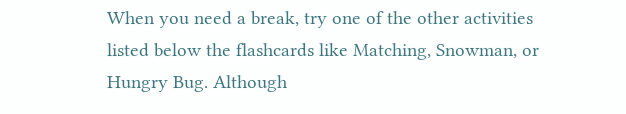When you need a break, try one of the other activities listed below the flashcards like Matching, Snowman, or Hungry Bug. Although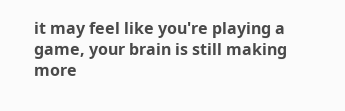it may feel like you're playing a game, your brain is still making more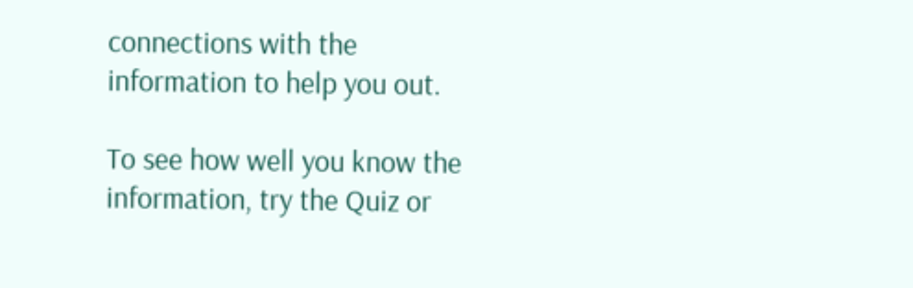connections with the information to help you out.

To see how well you know the information, try the Quiz or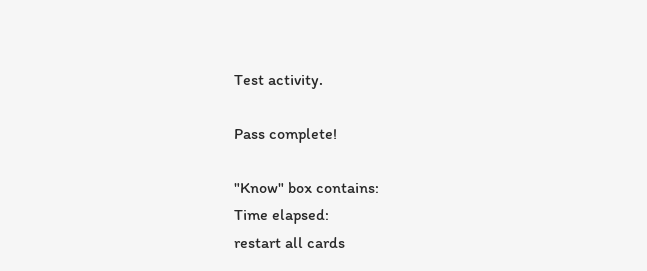Test activity.

Pass complete!

"Know" box contains:
Time elapsed:
restart all cards